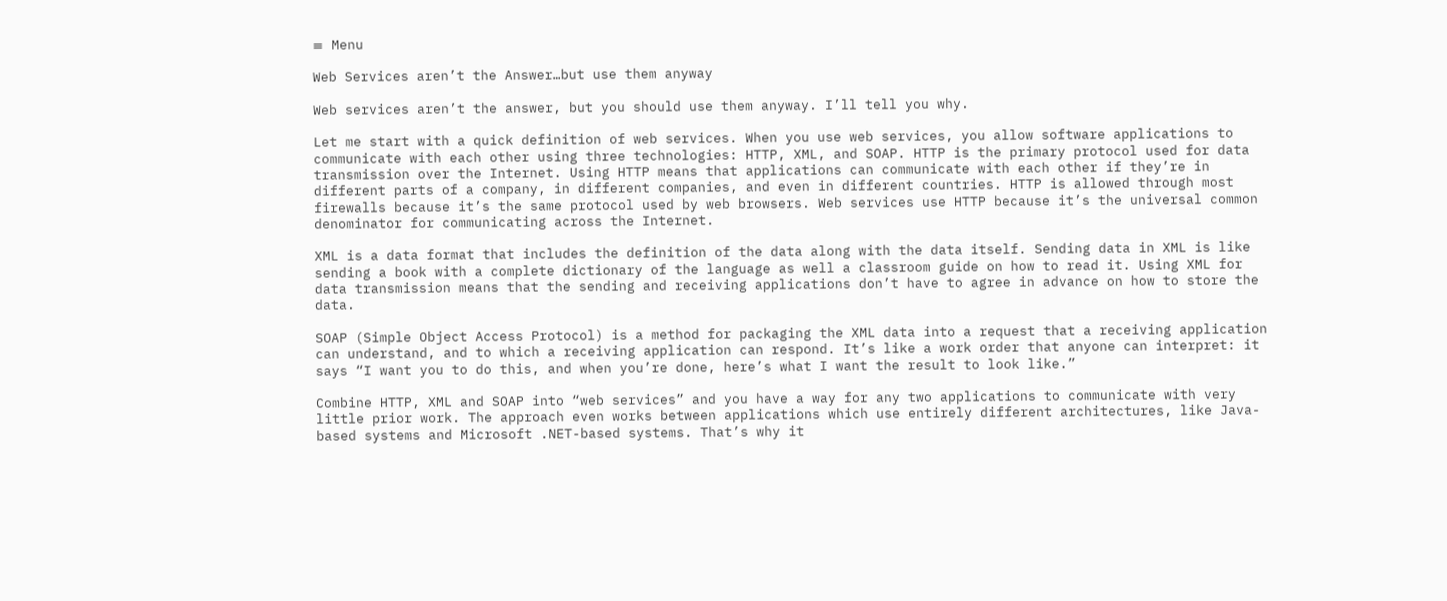≡ Menu

Web Services aren’t the Answer…but use them anyway

Web services aren’t the answer, but you should use them anyway. I’ll tell you why.

Let me start with a quick definition of web services. When you use web services, you allow software applications to communicate with each other using three technologies: HTTP, XML, and SOAP. HTTP is the primary protocol used for data transmission over the Internet. Using HTTP means that applications can communicate with each other if they’re in different parts of a company, in different companies, and even in different countries. HTTP is allowed through most firewalls because it’s the same protocol used by web browsers. Web services use HTTP because it’s the universal common denominator for communicating across the Internet.

XML is a data format that includes the definition of the data along with the data itself. Sending data in XML is like sending a book with a complete dictionary of the language as well a classroom guide on how to read it. Using XML for data transmission means that the sending and receiving applications don’t have to agree in advance on how to store the data.

SOAP (Simple Object Access Protocol) is a method for packaging the XML data into a request that a receiving application can understand, and to which a receiving application can respond. It’s like a work order that anyone can interpret: it says “I want you to do this, and when you’re done, here’s what I want the result to look like.”

Combine HTTP, XML and SOAP into “web services” and you have a way for any two applications to communicate with very little prior work. The approach even works between applications which use entirely different architectures, like Java-based systems and Microsoft .NET-based systems. That’s why it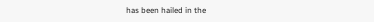has been hailed in the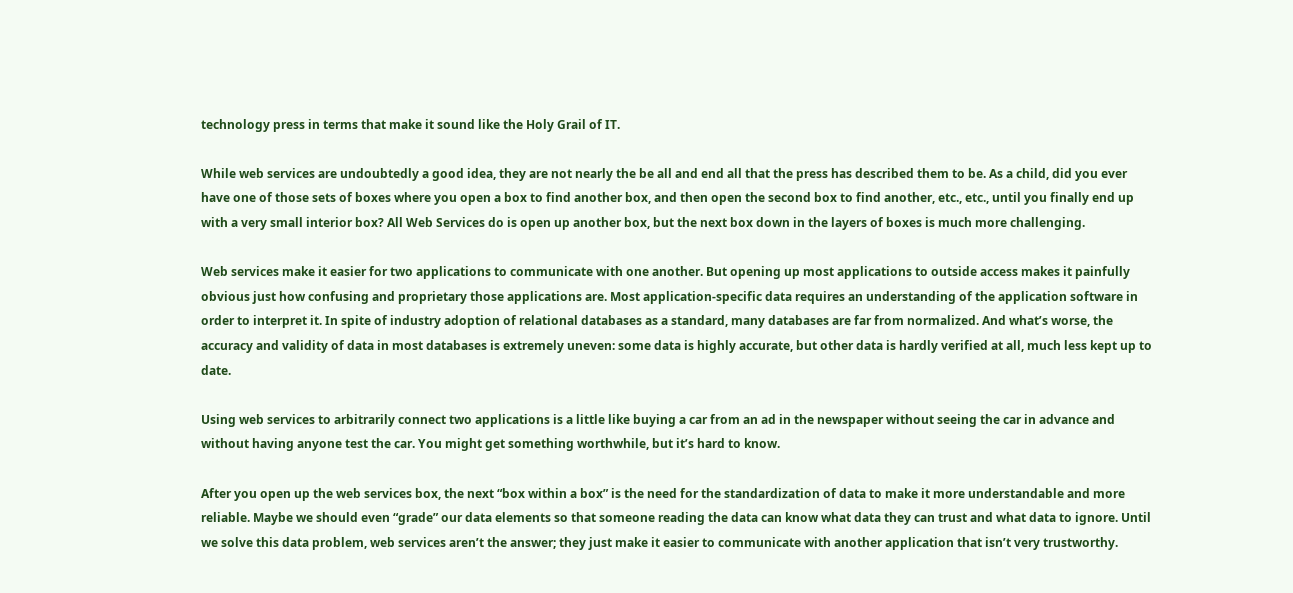technology press in terms that make it sound like the Holy Grail of IT.

While web services are undoubtedly a good idea, they are not nearly the be all and end all that the press has described them to be. As a child, did you ever have one of those sets of boxes where you open a box to find another box, and then open the second box to find another, etc., etc., until you finally end up with a very small interior box? All Web Services do is open up another box, but the next box down in the layers of boxes is much more challenging.

Web services make it easier for two applications to communicate with one another. But opening up most applications to outside access makes it painfully obvious just how confusing and proprietary those applications are. Most application-specific data requires an understanding of the application software in order to interpret it. In spite of industry adoption of relational databases as a standard, many databases are far from normalized. And what’s worse, the accuracy and validity of data in most databases is extremely uneven: some data is highly accurate, but other data is hardly verified at all, much less kept up to date.

Using web services to arbitrarily connect two applications is a little like buying a car from an ad in the newspaper without seeing the car in advance and without having anyone test the car. You might get something worthwhile, but it’s hard to know.

After you open up the web services box, the next “box within a box” is the need for the standardization of data to make it more understandable and more reliable. Maybe we should even “grade” our data elements so that someone reading the data can know what data they can trust and what data to ignore. Until we solve this data problem, web services aren’t the answer; they just make it easier to communicate with another application that isn’t very trustworthy.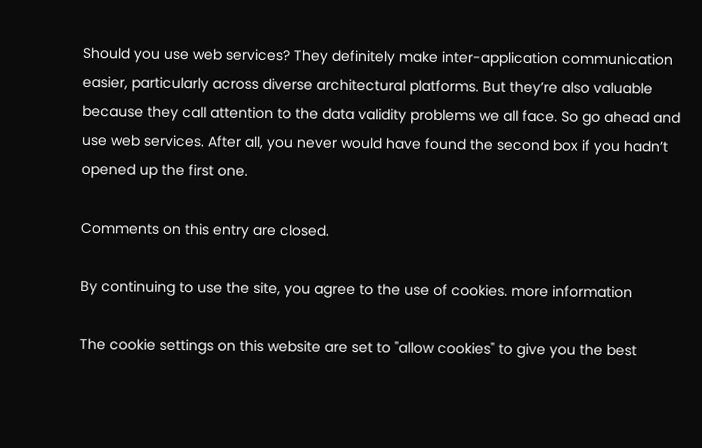Should you use web services? They definitely make inter-application communication easier, particularly across diverse architectural platforms. But they’re also valuable because they call attention to the data validity problems we all face. So go ahead and use web services. After all, you never would have found the second box if you hadn’t opened up the first one.

Comments on this entry are closed.

By continuing to use the site, you agree to the use of cookies. more information

The cookie settings on this website are set to "allow cookies" to give you the best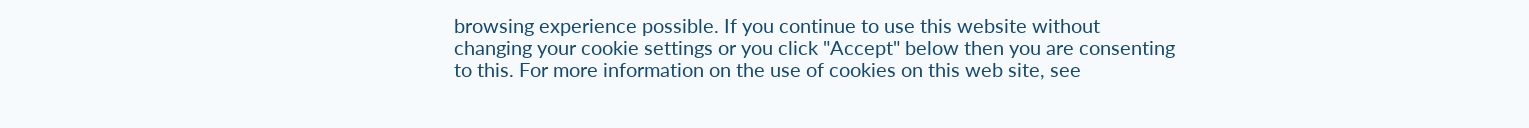browsing experience possible. If you continue to use this website without changing your cookie settings or you click "Accept" below then you are consenting to this. For more information on the use of cookies on this web site, see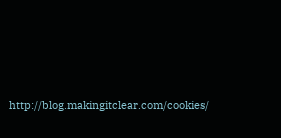http://blog.makingitclear.com/cookies/